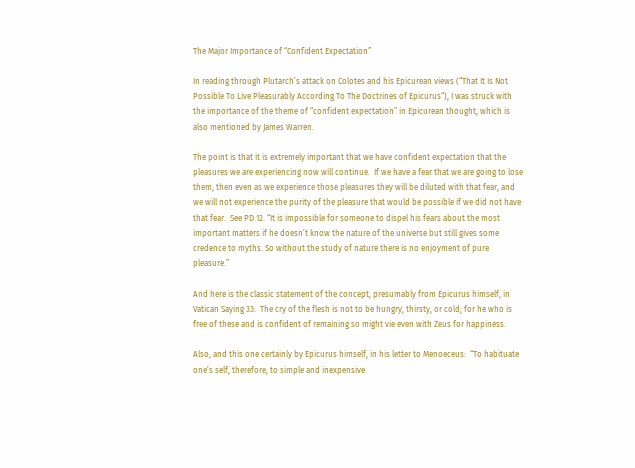The Major Importance of “Confident Expectation”

In reading through Plutarch’s attack on Colotes and his Epicurean views (“That It Is Not Possible To Live Pleasurably According To The Doctrines of Epicurus“), I was struck with the importance of the theme of “confident expectation” in Epicurean thought, which is also mentioned by James Warren.

The point is that it is extremely important that we have confident expectation that the pleasures we are experiencing now will continue.  If we have a fear that we are going to lose them, then even as we experience those pleasures they will be diluted with that fear, and we will not experience the purity of the pleasure that would be possible if we did not have that fear.  See PD 12. “It is impossible for someone to dispel his fears about the most important matters if he doesn’t know the nature of the universe but still gives some credence to myths. So without the study of nature there is no enjoyment of pure pleasure.”

And here is the classic statement of the concept, presumably from Epicurus himself, in Vatican Saying 33:  The cry of the flesh is not to be hungry, thirsty, or cold; for he who is free of these and is confident of remaining so might vie even with Zeus for happiness.

Also, and this one certainly by Epicurus himself, in his letter to Menoeceus:  “To habituate one’s self, therefore, to simple and inexpensive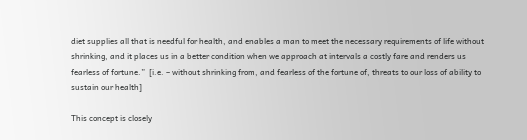diet supplies all that is needful for health, and enables a man to meet the necessary requirements of life without shrinking, and it places us in a better condition when we approach at intervals a costly fare and renders us fearless of fortune.”  [i.e. – without shrinking from, and fearless of the fortune of, threats to our loss of ability to sustain our health]

This concept is closely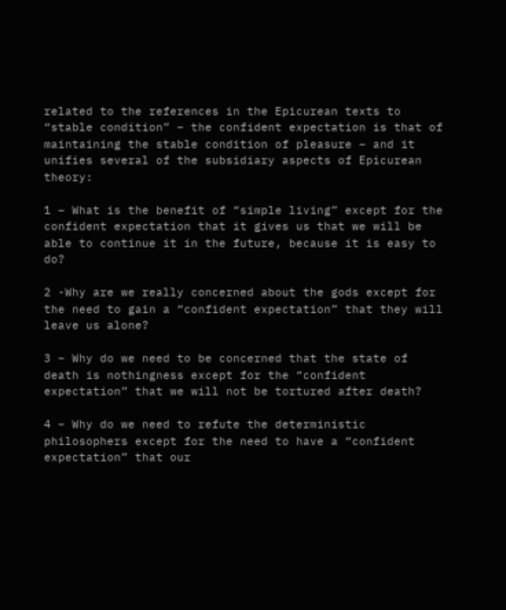related to the references in the Epicurean texts to “stable condition” – the confident expectation is that of maintaining the stable condition of pleasure – and it unifies several of the subsidiary aspects of Epicurean theory:

1 – What is the benefit of “simple living” except for the confident expectation that it gives us that we will be able to continue it in the future, because it is easy to do?

2 -Why are we really concerned about the gods except for the need to gain a “confident expectation” that they will leave us alone?

3 – Why do we need to be concerned that the state of death is nothingness except for the “confident expectation” that we will not be tortured after death?

4 – Why do we need to refute the deterministic philosophers except for the need to have a “confident expectation” that our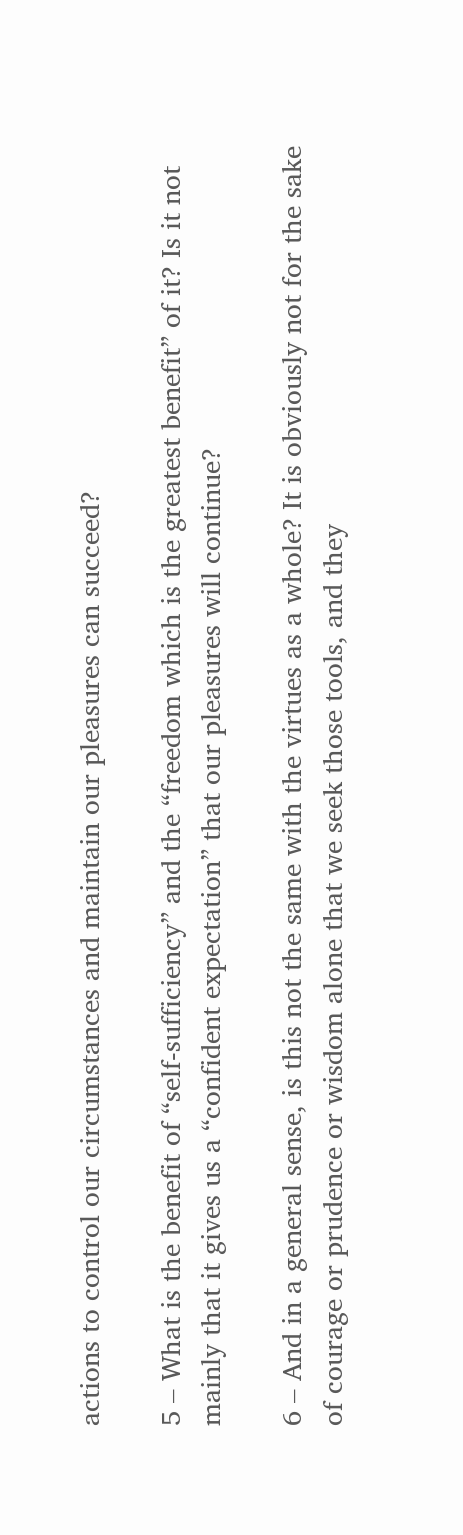actions to control our circumstances and maintain our pleasures can succeed?

5 – What is the benefit of “self-sufficiency” and the “freedom which is the greatest benefit” of it? Is it not mainly that it gives us a “confident expectation” that our pleasures will continue?

6 – And in a general sense, is this not the same with the virtues as a whole? It is obviously not for the sake of courage or prudence or wisdom alone that we seek those tools, and they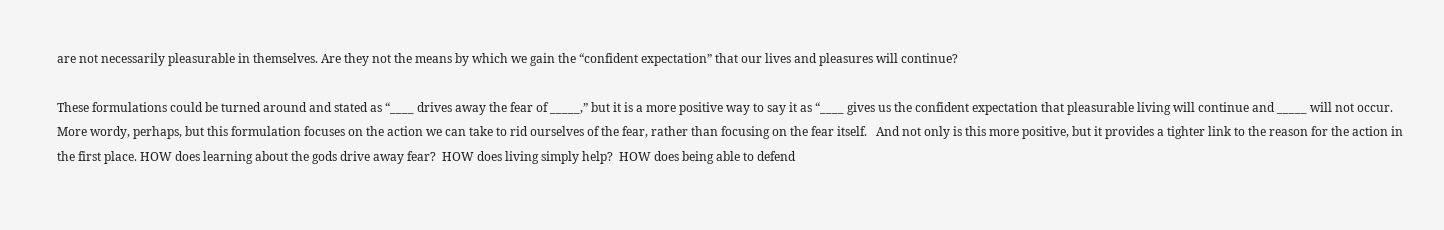are not necessarily pleasurable in themselves. Are they not the means by which we gain the “confident expectation” that our lives and pleasures will continue?

These formulations could be turned around and stated as “____ drives away the fear of _____,” but it is a more positive way to say it as “____ gives us the confident expectation that pleasurable living will continue and _____ will not occur.   More wordy, perhaps, but this formulation focuses on the action we can take to rid ourselves of the fear, rather than focusing on the fear itself.   And not only is this more positive, but it provides a tighter link to the reason for the action in the first place. HOW does learning about the gods drive away fear?  HOW does living simply help?  HOW does being able to defend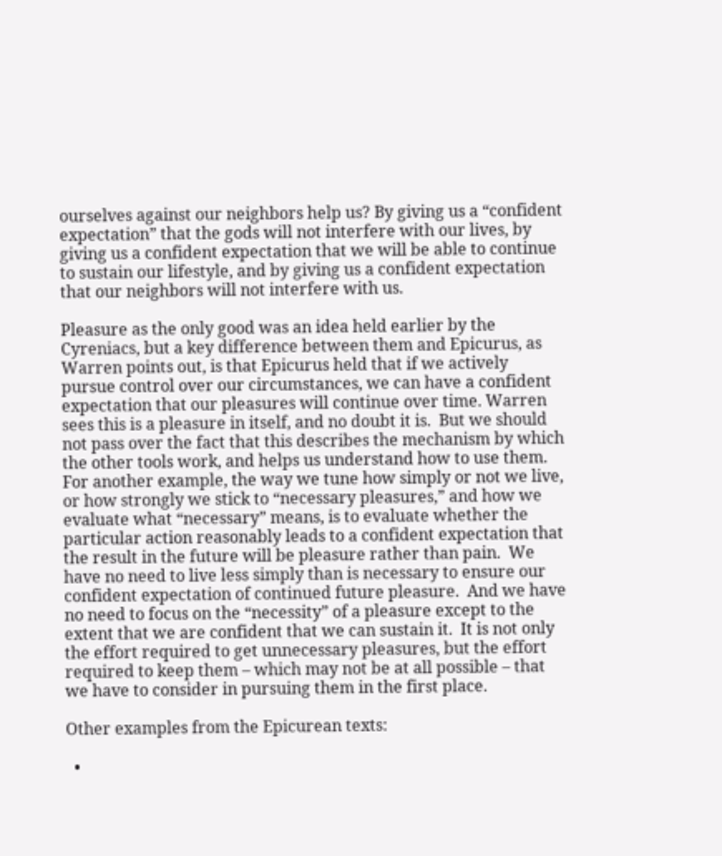ourselves against our neighbors help us? By giving us a “confident expectation” that the gods will not interfere with our lives, by giving us a confident expectation that we will be able to continue to sustain our lifestyle, and by giving us a confident expectation that our neighbors will not interfere with us.

Pleasure as the only good was an idea held earlier by the Cyreniacs, but a key difference between them and Epicurus, as Warren points out, is that Epicurus held that if we actively pursue control over our circumstances, we can have a confident expectation that our pleasures will continue over time. Warren sees this is a pleasure in itself, and no doubt it is.  But we should not pass over the fact that this describes the mechanism by which the other tools work, and helps us understand how to use them. For another example, the way we tune how simply or not we live, or how strongly we stick to “necessary pleasures,” and how we evaluate what “necessary” means, is to evaluate whether the particular action reasonably leads to a confident expectation that the result in the future will be pleasure rather than pain.  We have no need to live less simply than is necessary to ensure our confident expectation of continued future pleasure.  And we have no need to focus on the “necessity” of a pleasure except to the extent that we are confident that we can sustain it.  It is not only the effort required to get unnecessary pleasures, but the effort required to keep them – which may not be at all possible – that we have to consider in pursuing them in the first place.

Other examples from the Epicurean texts:

  •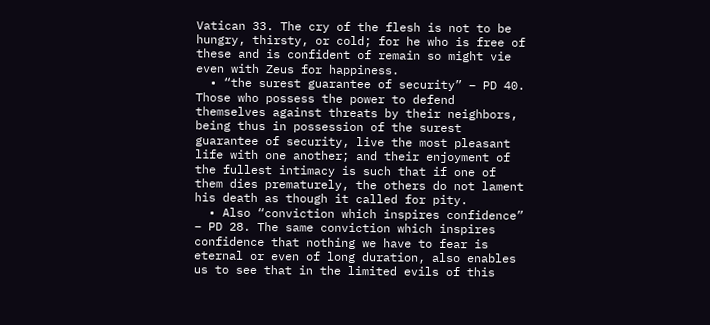Vatican 33. The cry of the flesh is not to be hungry, thirsty, or cold; for he who is free of these and is confident of remain so might vie even with Zeus for happiness.
  • “the surest guarantee of security” – PD 40. Those who possess the power to defend themselves against threats by their neighbors, being thus in possession of the surest guarantee of security, live the most pleasant life with one another; and their enjoyment of the fullest intimacy is such that if one of them dies prematurely, the others do not lament his death as though it called for pity.
  • Also “conviction which inspires confidence” – PD 28. The same conviction which inspires confidence that nothing we have to fear is eternal or even of long duration, also enables us to see that in the limited evils of this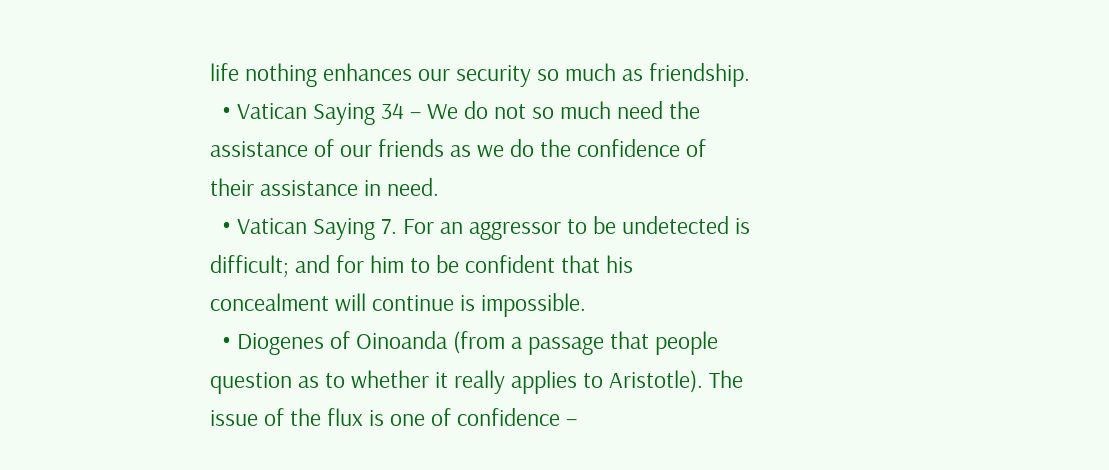life nothing enhances our security so much as friendship.
  • Vatican Saying 34 – We do not so much need the assistance of our friends as we do the confidence of their assistance in need.
  • Vatican Saying 7. For an aggressor to be undetected is difficult; and for him to be confident that his concealment will continue is impossible.
  • Diogenes of Oinoanda (from a passage that people question as to whether it really applies to Aristotle). The issue of the flux is one of confidence –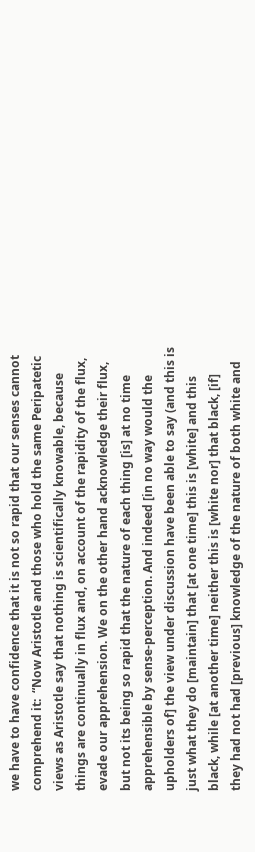we have to have confidence that it is not so rapid that our senses cannot comprehend it:  “Now Aristotle and those who hold the same Peripatetic views as Aristotle say that nothing is scientifically knowable, because things are continually in flux and, on account of the rapidity of the flux, evade our apprehension. We on the other hand acknowledge their flux, but not its being so rapid that the nature of each thing [is] at no time apprehensible by sense-perception. And indeed [in no way would the upholders of] the view under discussion have been able to say (and this is just what they do [maintain] that [at one time] this is [white] and this black, while [at another time] neither this is [white nor] that black, [if] they had not had [previous] knowledge of the nature of both white and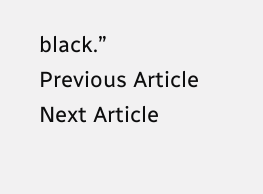black.”
Previous Article
Next Article